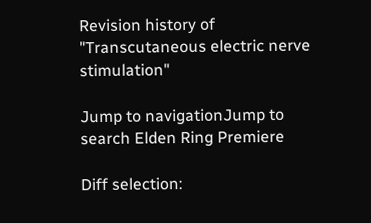Revision history of "Transcutaneous electric nerve stimulation"

Jump to navigationJump to search Elden Ring Premiere

Diff selection: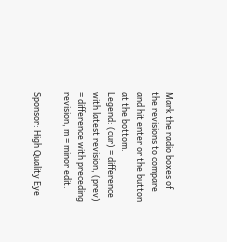Mark the radio boxes of the revisions to compare and hit enter or the button at the bottom.
Legend: (cur) = difference with latest revision, (prev) = difference with preceding revision, m = minor edit.

Sponsor: High Quality Eye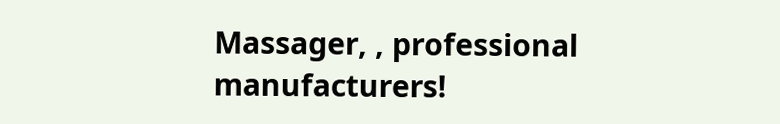Massager, , professional manufacturers!